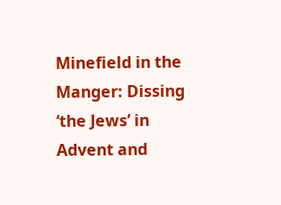Minefield in the Manger: Dissing ‘the Jews’ in Advent and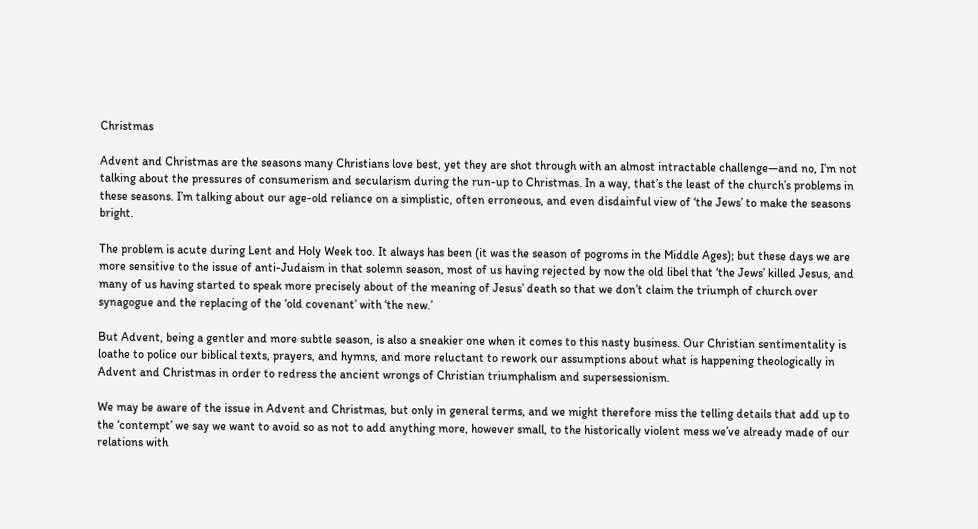Christmas

Advent and Christmas are the seasons many Christians love best, yet they are shot through with an almost intractable challenge—and no, I’m not talking about the pressures of consumerism and secularism during the run-up to Christmas. In a way, that’s the least of the church’s problems in these seasons. I’m talking about our age-old reliance on a simplistic, often erroneous, and even disdainful view of ‘the Jews’ to make the seasons bright.

The problem is acute during Lent and Holy Week too. It always has been (it was the season of pogroms in the Middle Ages); but these days we are more sensitive to the issue of anti-Judaism in that solemn season, most of us having rejected by now the old libel that ‘the Jews’ killed Jesus, and many of us having started to speak more precisely about of the meaning of Jesus’ death so that we don’t claim the triumph of church over synagogue and the replacing of the ‘old covenant’ with ‘the new.’

But Advent, being a gentler and more subtle season, is also a sneakier one when it comes to this nasty business. Our Christian sentimentality is loathe to police our biblical texts, prayers, and hymns, and more reluctant to rework our assumptions about what is happening theologically in Advent and Christmas in order to redress the ancient wrongs of Christian triumphalism and supersessionism.

We may be aware of the issue in Advent and Christmas, but only in general terms, and we might therefore miss the telling details that add up to the ‘contempt’ we say we want to avoid so as not to add anything more, however small, to the historically violent mess we’ve already made of our relations with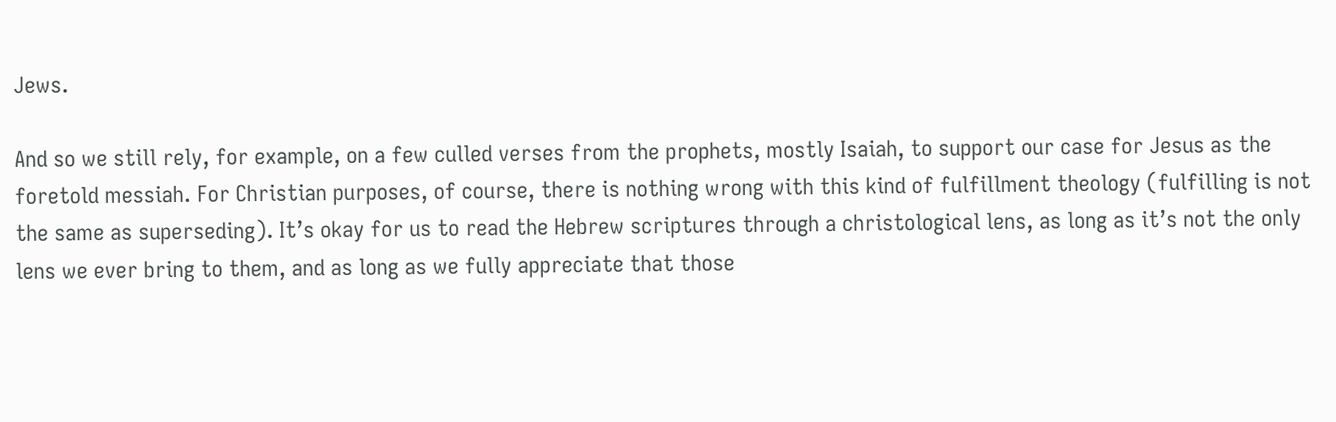Jews.

And so we still rely, for example, on a few culled verses from the prophets, mostly Isaiah, to support our case for Jesus as the foretold messiah. For Christian purposes, of course, there is nothing wrong with this kind of fulfillment theology (fulfilling is not the same as superseding). It’s okay for us to read the Hebrew scriptures through a christological lens, as long as it’s not the only lens we ever bring to them, and as long as we fully appreciate that those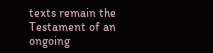texts remain the Testament of an ongoing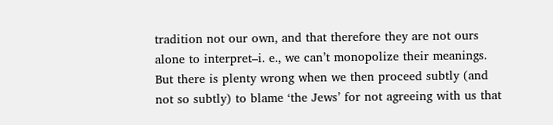tradition not our own, and that therefore they are not ours alone to interpret–i. e., we can’t monopolize their meanings. But there is plenty wrong when we then proceed subtly (and not so subtly) to blame ‘the Jews’ for not agreeing with us that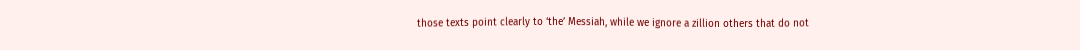those texts point clearly to ‘the’ Messiah, while we ignore a zillion others that do not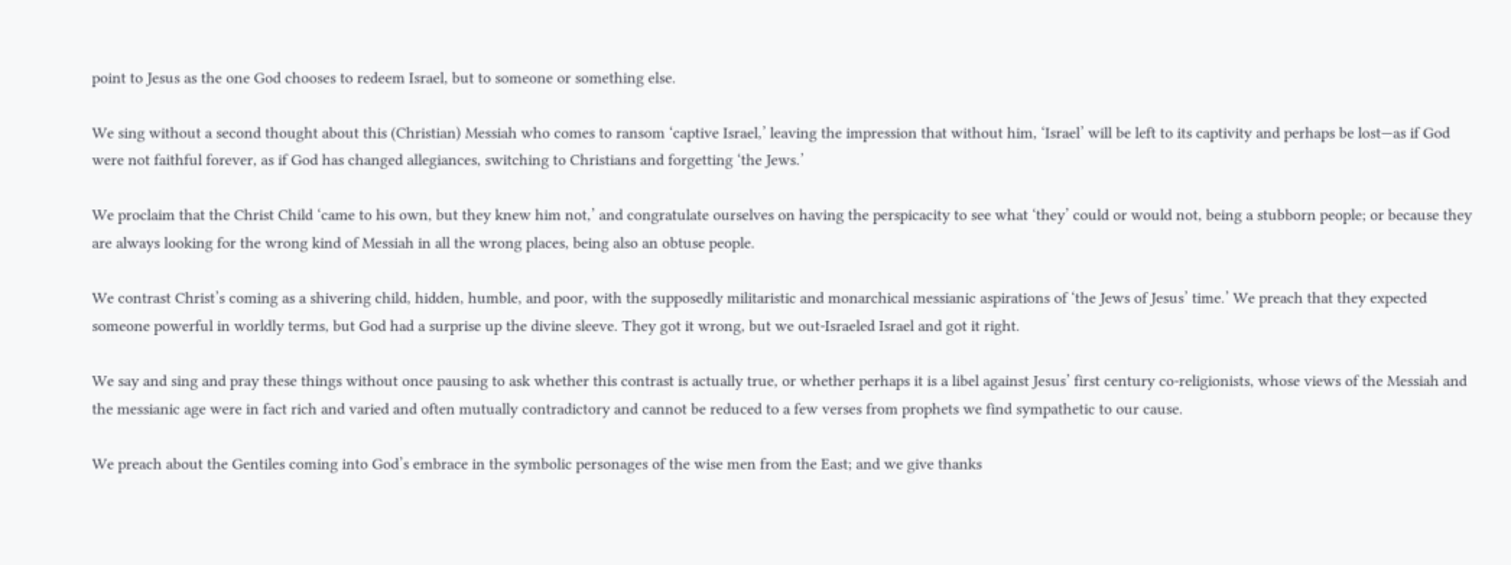point to Jesus as the one God chooses to redeem Israel, but to someone or something else.

We sing without a second thought about this (Christian) Messiah who comes to ransom ‘captive Israel,’ leaving the impression that without him, ‘Israel’ will be left to its captivity and perhaps be lost—as if God were not faithful forever, as if God has changed allegiances, switching to Christians and forgetting ‘the Jews.’

We proclaim that the Christ Child ‘came to his own, but they knew him not,’ and congratulate ourselves on having the perspicacity to see what ‘they’ could or would not, being a stubborn people; or because they are always looking for the wrong kind of Messiah in all the wrong places, being also an obtuse people.

We contrast Christ’s coming as a shivering child, hidden, humble, and poor, with the supposedly militaristic and monarchical messianic aspirations of ‘the Jews of Jesus’ time.’ We preach that they expected someone powerful in worldly terms, but God had a surprise up the divine sleeve. They got it wrong, but we out-Israeled Israel and got it right.

We say and sing and pray these things without once pausing to ask whether this contrast is actually true, or whether perhaps it is a libel against Jesus’ first century co-religionists, whose views of the Messiah and the messianic age were in fact rich and varied and often mutually contradictory and cannot be reduced to a few verses from prophets we find sympathetic to our cause.

We preach about the Gentiles coming into God’s embrace in the symbolic personages of the wise men from the East; and we give thanks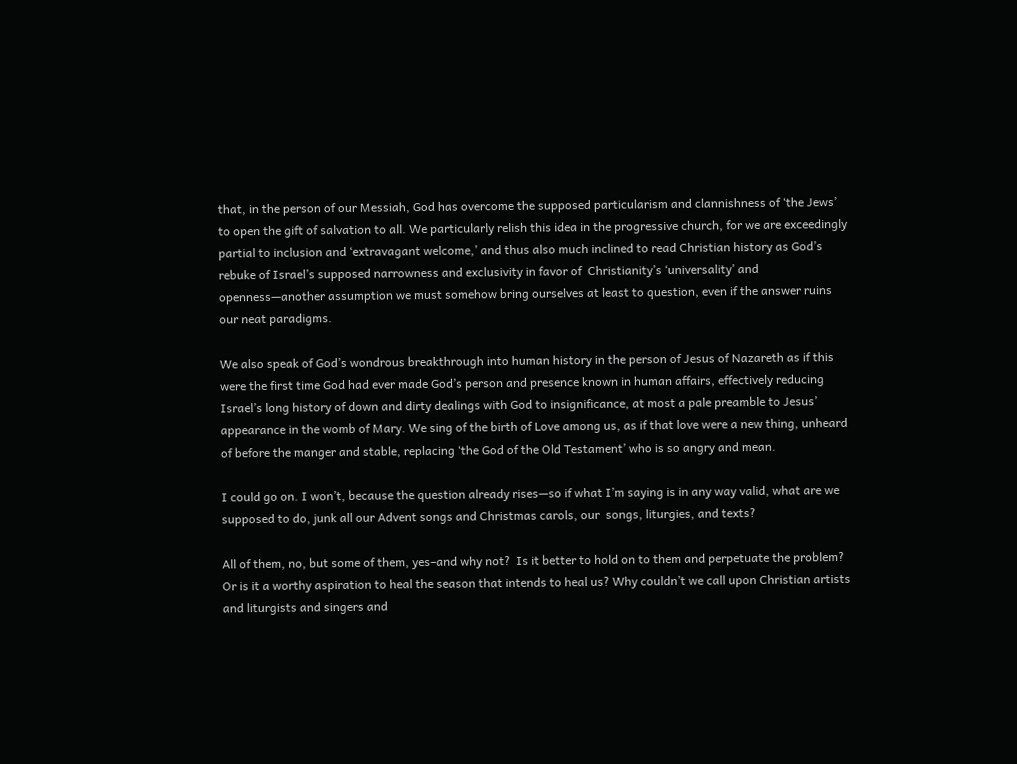that, in the person of our Messiah, God has overcome the supposed particularism and clannishness of ‘the Jews’ to open the gift of salvation to all. We particularly relish this idea in the progressive church, for we are exceedingly partial to inclusion and ‘extravagant welcome,’ and thus also much inclined to read Christian history as God’s rebuke of Israel’s supposed narrowness and exclusivity in favor of  Christianity’s ‘universality’ and openness—another assumption we must somehow bring ourselves at least to question, even if the answer ruins our neat paradigms.

We also speak of God’s wondrous breakthrough into human history in the person of Jesus of Nazareth as if this were the first time God had ever made God’s person and presence known in human affairs, effectively reducing Israel’s long history of down and dirty dealings with God to insignificance, at most a pale preamble to Jesus’ appearance in the womb of Mary. We sing of the birth of Love among us, as if that love were a new thing, unheard of before the manger and stable, replacing ‘the God of the Old Testament’ who is so angry and mean.

I could go on. I won’t, because the question already rises—so if what I’m saying is in any way valid, what are we supposed to do, junk all our Advent songs and Christmas carols, our  songs, liturgies, and texts?

All of them, no, but some of them, yes–and why not?  Is it better to hold on to them and perpetuate the problem? Or is it a worthy aspiration to heal the season that intends to heal us? Why couldn’t we call upon Christian artists and liturgists and singers and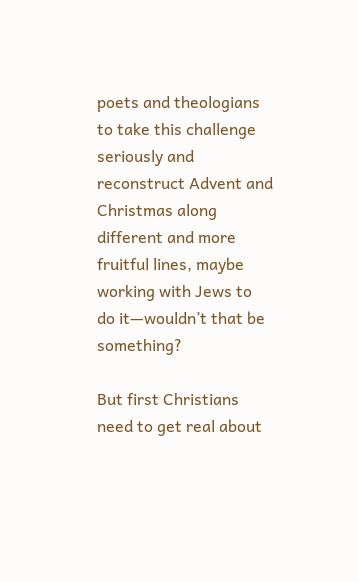poets and theologians to take this challenge seriously and reconstruct Advent and Christmas along different and more fruitful lines, maybe working with Jews to do it—wouldn’t that be something?

But first Christians need to get real about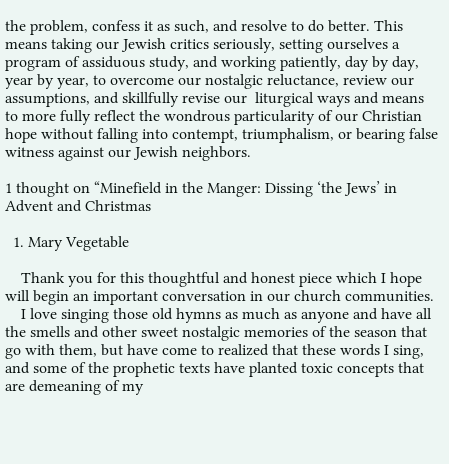the problem, confess it as such, and resolve to do better. This means taking our Jewish critics seriously, setting ourselves a program of assiduous study, and working patiently, day by day, year by year, to overcome our nostalgic reluctance, review our assumptions, and skillfully revise our  liturgical ways and means to more fully reflect the wondrous particularity of our Christian hope without falling into contempt, triumphalism, or bearing false witness against our Jewish neighbors.

1 thought on “Minefield in the Manger: Dissing ‘the Jews’ in Advent and Christmas

  1. Mary Vegetable

    Thank you for this thoughtful and honest piece which I hope will begin an important conversation in our church communities.
    I love singing those old hymns as much as anyone and have all the smells and other sweet nostalgic memories of the season that go with them, but have come to realized that these words I sing, and some of the prophetic texts have planted toxic concepts that are demeaning of my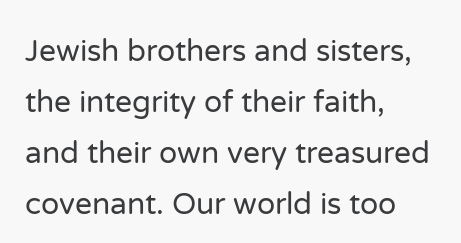Jewish brothers and sisters, the integrity of their faith, and their own very treasured covenant. Our world is too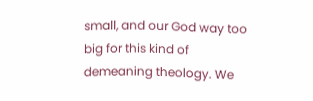small, and our God way too big for this kind of demeaning theology. We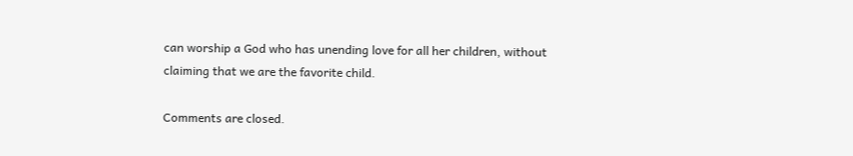can worship a God who has unending love for all her children, without claiming that we are the favorite child.

Comments are closed.